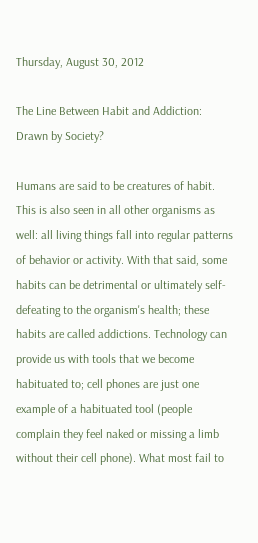Thursday, August 30, 2012

The Line Between Habit and Addiction: Drawn by Society?

Humans are said to be creatures of habit. This is also seen in all other organisms as well: all living things fall into regular patterns of behavior or activity. With that said, some habits can be detrimental or ultimately self-defeating to the organism's health; these habits are called addictions. Technology can provide us with tools that we become habituated to; cell phones are just one example of a habituated tool (people complain they feel naked or missing a limb without their cell phone). What most fail to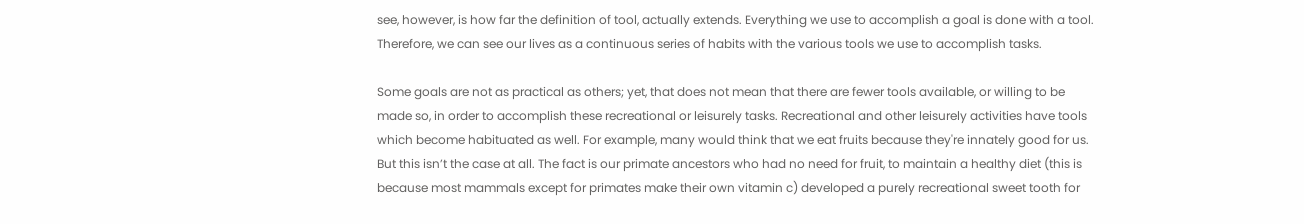see, however, is how far the definition of tool, actually extends. Everything we use to accomplish a goal is done with a tool. Therefore, we can see our lives as a continuous series of habits with the various tools we use to accomplish tasks.

Some goals are not as practical as others; yet, that does not mean that there are fewer tools available, or willing to be made so, in order to accomplish these recreational or leisurely tasks. Recreational and other leisurely activities have tools which become habituated as well. For example, many would think that we eat fruits because they're innately good for us. But this isn’t the case at all. The fact is our primate ancestors who had no need for fruit, to maintain a healthy diet (this is because most mammals except for primates make their own vitamin c) developed a purely recreational sweet tooth for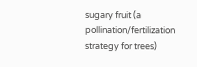sugary fruit (a pollination/fertilization strategy for trees)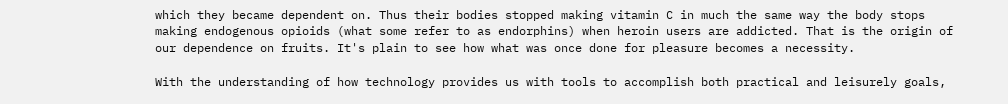which they became dependent on. Thus their bodies stopped making vitamin C in much the same way the body stops making endogenous opioids (what some refer to as endorphins) when heroin users are addicted. That is the origin of our dependence on fruits. It's plain to see how what was once done for pleasure becomes a necessity.

With the understanding of how technology provides us with tools to accomplish both practical and leisurely goals,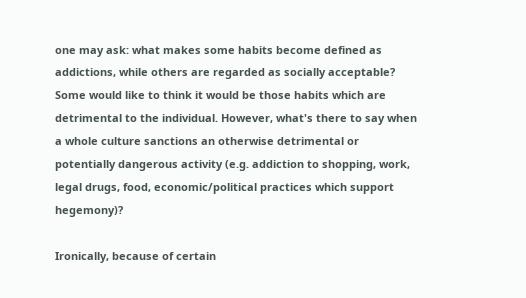one may ask: what makes some habits become defined as addictions, while others are regarded as socially acceptable? Some would like to think it would be those habits which are detrimental to the individual. However, what's there to say when a whole culture sanctions an otherwise detrimental or potentially dangerous activity (e.g. addiction to shopping, work, legal drugs, food, economic/political practices which support hegemony)?

Ironically, because of certain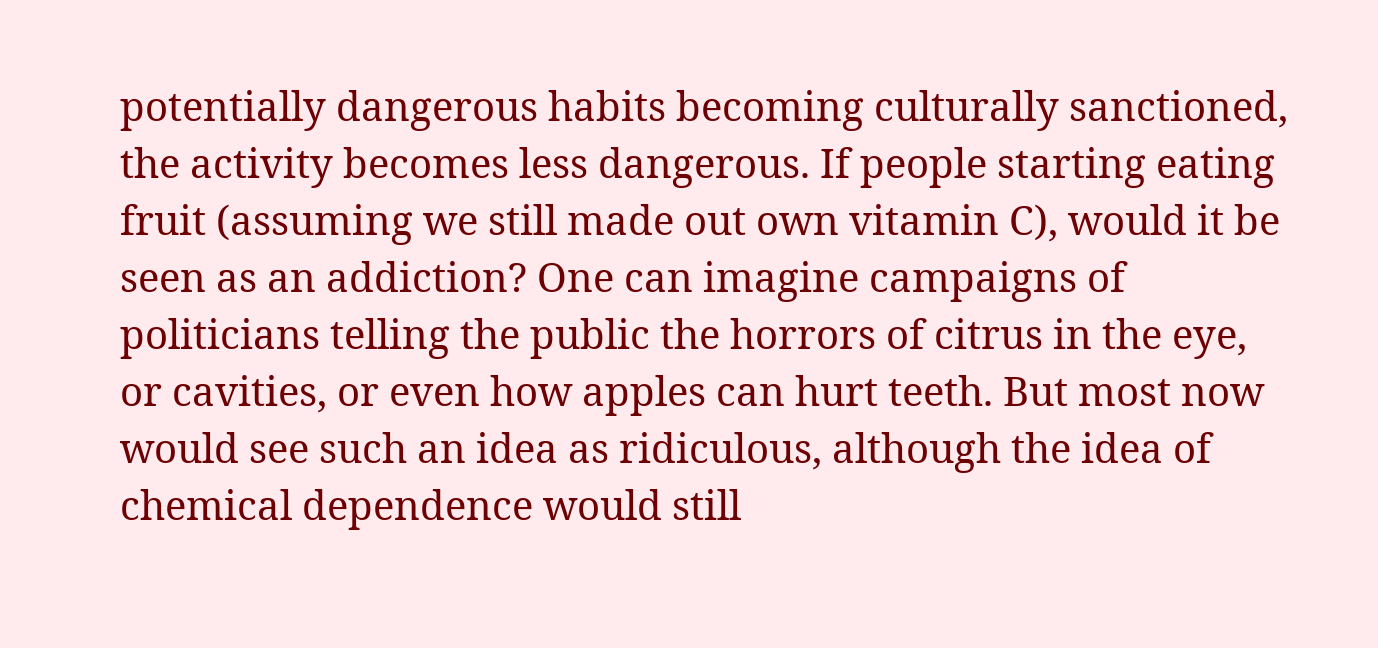potentially dangerous habits becoming culturally sanctioned, the activity becomes less dangerous. If people starting eating fruit (assuming we still made out own vitamin C), would it be seen as an addiction? One can imagine campaigns of politicians telling the public the horrors of citrus in the eye, or cavities, or even how apples can hurt teeth. But most now would see such an idea as ridiculous, although the idea of chemical dependence would still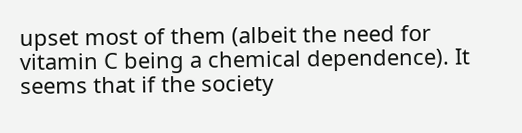upset most of them (albeit the need for vitamin C being a chemical dependence). It seems that if the society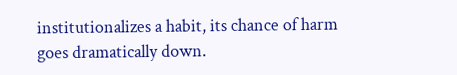institutionalizes a habit, its chance of harm goes dramatically down.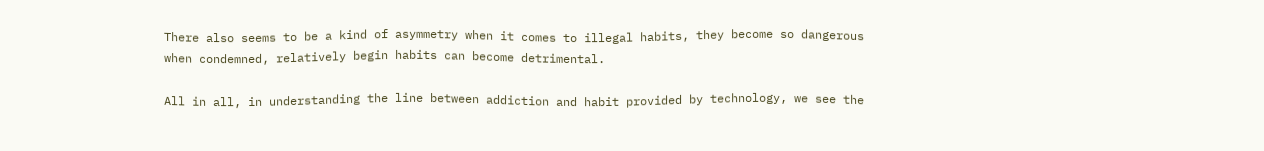There also seems to be a kind of asymmetry when it comes to illegal habits, they become so dangerous when condemned, relatively begin habits can become detrimental.

All in all, in understanding the line between addiction and habit provided by technology, we see the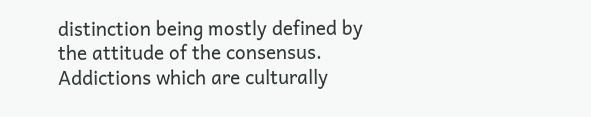distinction being mostly defined by the attitude of the consensus. Addictions which are culturally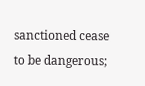sanctioned cease to be dangerous;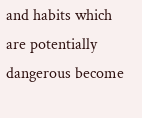and habits which are potentially dangerous become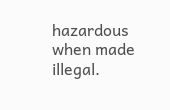hazardous when made illegal.